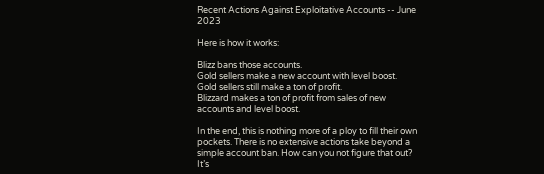Recent Actions Against Exploitative Accounts -- June 2023

Here is how it works:

Blizz bans those accounts.
Gold sellers make a new account with level boost.
Gold sellers still make a ton of profit.
Blizzard makes a ton of profit from sales of new accounts and level boost.

In the end, this is nothing more of a ploy to fill their own pockets. There is no extensive actions take beyond a simple account ban. How can you not figure that out? It’s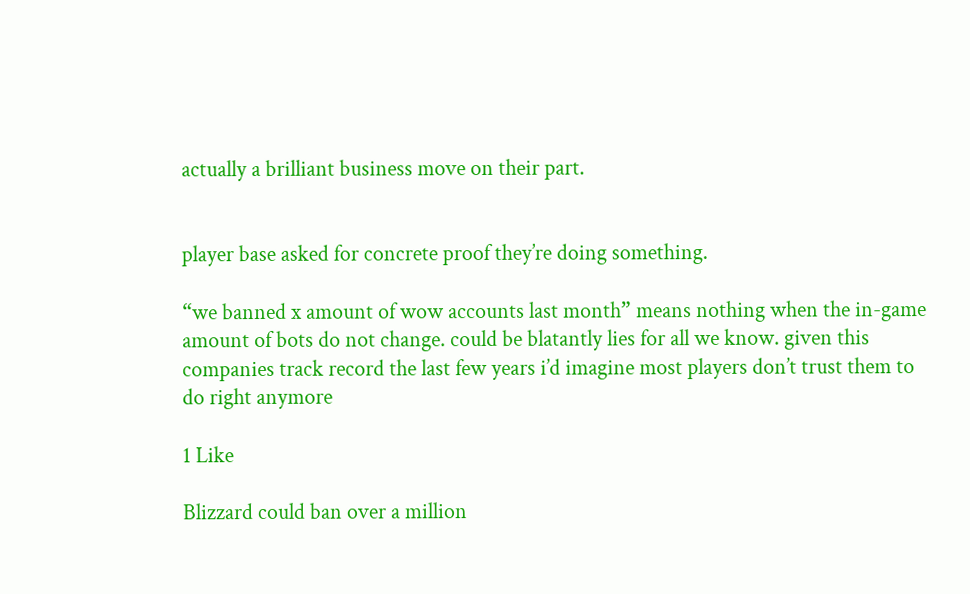actually a brilliant business move on their part.


player base asked for concrete proof they’re doing something.

“we banned x amount of wow accounts last month” means nothing when the in-game amount of bots do not change. could be blatantly lies for all we know. given this companies track record the last few years i’d imagine most players don’t trust them to do right anymore

1 Like

Blizzard could ban over a million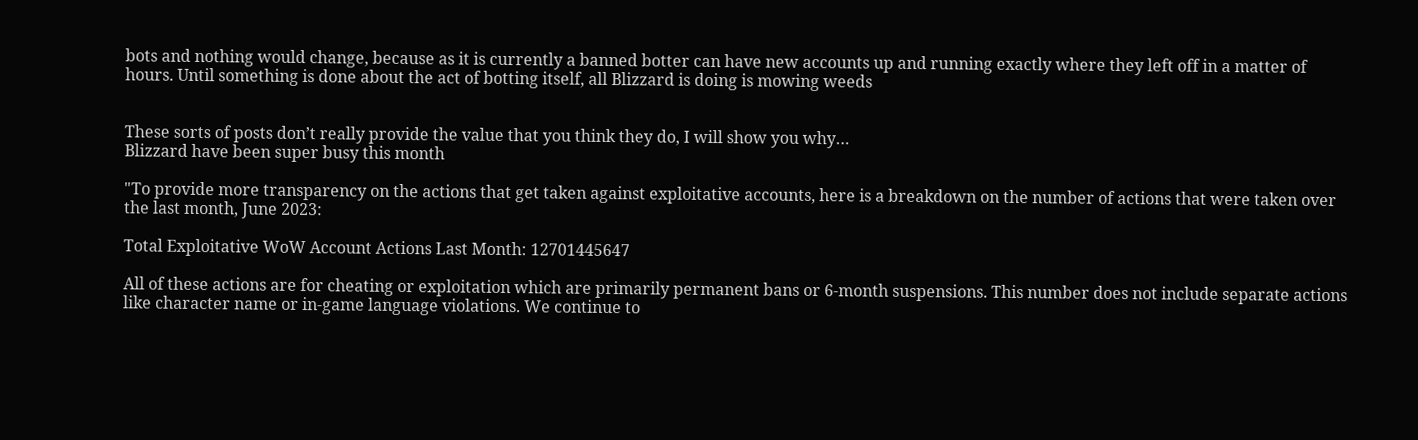bots and nothing would change, because as it is currently a banned botter can have new accounts up and running exactly where they left off in a matter of hours. Until something is done about the act of botting itself, all Blizzard is doing is mowing weeds


These sorts of posts don’t really provide the value that you think they do, I will show you why…
Blizzard have been super busy this month

"To provide more transparency on the actions that get taken against exploitative accounts, here is a breakdown on the number of actions that were taken over the last month, June 2023:

Total Exploitative WoW Account Actions Last Month: 12701445647

All of these actions are for cheating or exploitation which are primarily permanent bans or 6-month suspensions. This number does not include separate actions like character name or in-game language violations. We continue to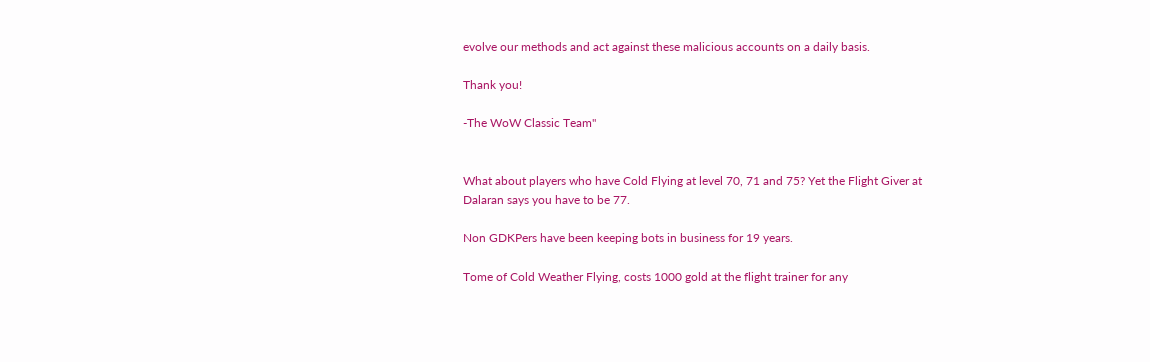evolve our methods and act against these malicious accounts on a daily basis.

Thank you!

-The WoW Classic Team"


What about players who have Cold Flying at level 70, 71 and 75? Yet the Flight Giver at Dalaran says you have to be 77.

Non GDKPers have been keeping bots in business for 19 years.

Tome of Cold Weather Flying, costs 1000 gold at the flight trainer for any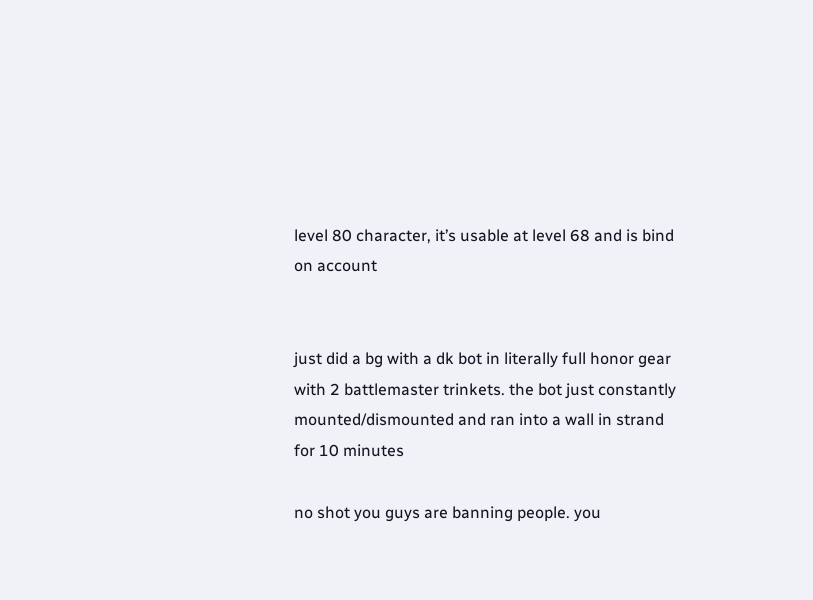level 80 character, it’s usable at level 68 and is bind on account


just did a bg with a dk bot in literally full honor gear with 2 battlemaster trinkets. the bot just constantly mounted/dismounted and ran into a wall in strand for 10 minutes

no shot you guys are banning people. you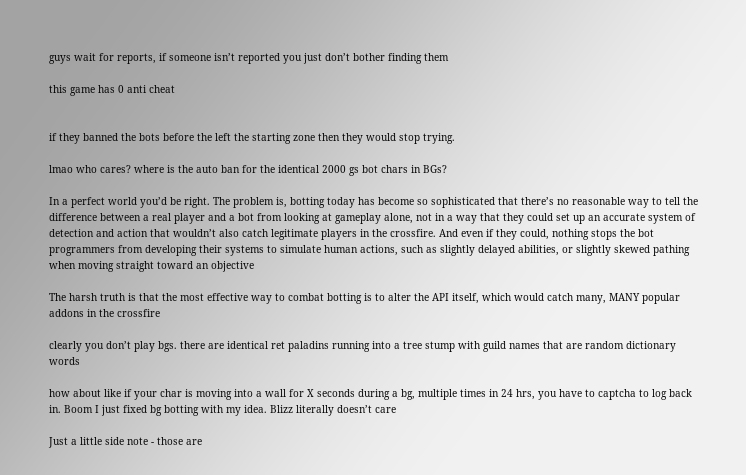guys wait for reports, if someone isn’t reported you just don’t bother finding them

this game has 0 anti cheat


if they banned the bots before the left the starting zone then they would stop trying.

lmao who cares? where is the auto ban for the identical 2000 gs bot chars in BGs?

In a perfect world you’d be right. The problem is, botting today has become so sophisticated that there’s no reasonable way to tell the difference between a real player and a bot from looking at gameplay alone, not in a way that they could set up an accurate system of detection and action that wouldn’t also catch legitimate players in the crossfire. And even if they could, nothing stops the bot programmers from developing their systems to simulate human actions, such as slightly delayed abilities, or slightly skewed pathing when moving straight toward an objective

The harsh truth is that the most effective way to combat botting is to alter the API itself, which would catch many, MANY popular addons in the crossfire

clearly you don’t play bgs. there are identical ret paladins running into a tree stump with guild names that are random dictionary words

how about like if your char is moving into a wall for X seconds during a bg, multiple times in 24 hrs, you have to captcha to log back in. Boom I just fixed bg botting with my idea. Blizz literally doesn’t care

Just a little side note - those are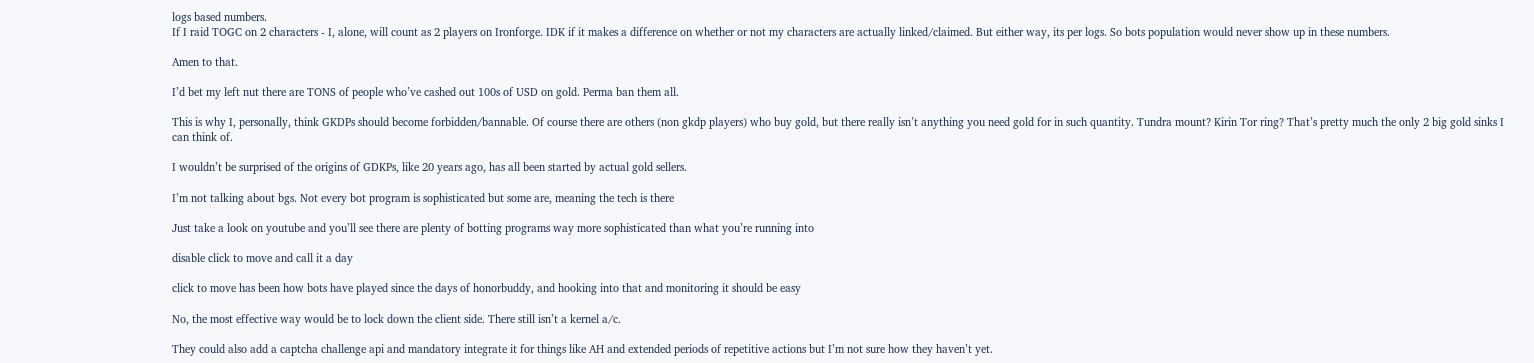logs based numbers.
If I raid TOGC on 2 characters - I, alone, will count as 2 players on Ironforge. IDK if it makes a difference on whether or not my characters are actually linked/claimed. But either way, its per logs. So bots population would never show up in these numbers.

Amen to that.

I’d bet my left nut there are TONS of people who’ve cashed out 100s of USD on gold. Perma ban them all.

This is why I, personally, think GKDPs should become forbidden/bannable. Of course there are others (non gkdp players) who buy gold, but there really isn’t anything you need gold for in such quantity. Tundra mount? Kirin Tor ring? That’s pretty much the only 2 big gold sinks I can think of.

I wouldn’t be surprised of the origins of GDKPs, like 20 years ago, has all been started by actual gold sellers.

I’m not talking about bgs. Not every bot program is sophisticated but some are, meaning the tech is there

Just take a look on youtube and you’ll see there are plenty of botting programs way more sophisticated than what you’re running into

disable click to move and call it a day

click to move has been how bots have played since the days of honorbuddy, and hooking into that and monitoring it should be easy

No, the most effective way would be to lock down the client side. There still isn’t a kernel a/c.

They could also add a captcha challenge api and mandatory integrate it for things like AH and extended periods of repetitive actions but I’m not sure how they haven’t yet.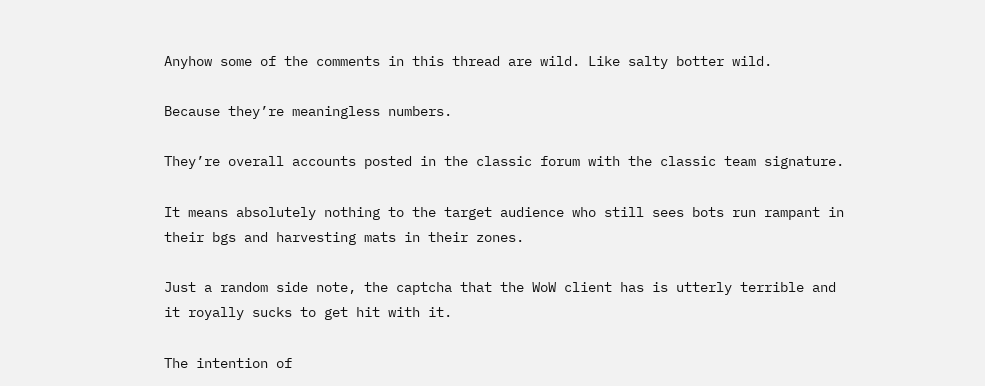Anyhow some of the comments in this thread are wild. Like salty botter wild.

Because they’re meaningless numbers.

They’re overall accounts posted in the classic forum with the classic team signature.

It means absolutely nothing to the target audience who still sees bots run rampant in their bgs and harvesting mats in their zones.

Just a random side note, the captcha that the WoW client has is utterly terrible and it royally sucks to get hit with it.

The intention of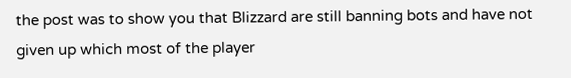the post was to show you that Blizzard are still banning bots and have not given up which most of the player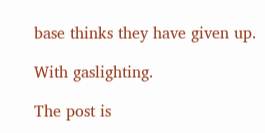base thinks they have given up.

With gaslighting.

The post is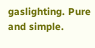gaslighting. Pure and simple.